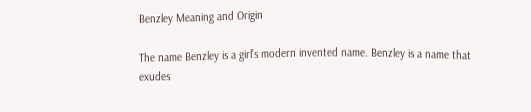Benzley Meaning and Origin

The name Benzley is a girl’s modern invented name. Benzley is a name that exudes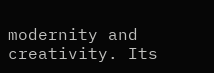modernity and creativity. Its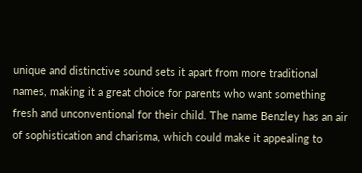unique and distinctive sound sets it apart from more traditional names, making it a great choice for parents who want something fresh and unconventional for their child. The name Benzley has an air of sophistication and charisma, which could make it appealing to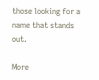those looking for a name that stands out.

More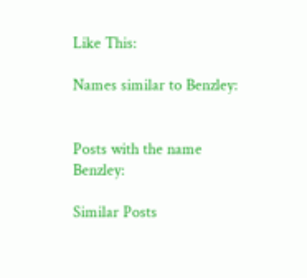Like This:

Names similar to Benzley:


Posts with the name Benzley:

Similar Posts